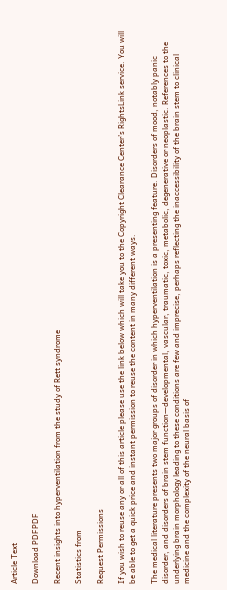Article Text

Download PDFPDF

Recent insights into hyperventilation from the study of Rett syndrome

Statistics from

Request Permissions

If you wish to reuse any or all of this article please use the link below which will take you to the Copyright Clearance Center’s RightsLink service. You will be able to get a quick price and instant permission to reuse the content in many different ways.

The medical literature presents two major groups of disorder in which hyperventilation is a presenting feature. Disorders of mood, notably panic disorder, and disorders of brain stem function—developmental, vascular, traumatic, toxic, metabolic, degenerative or neoplastic. References to the underlying brain morphology leading to these conditions are few and imprecise, perhaps reflecting the inaccessibility of the brain stem to clinical medicine and the complexity of the neural basis of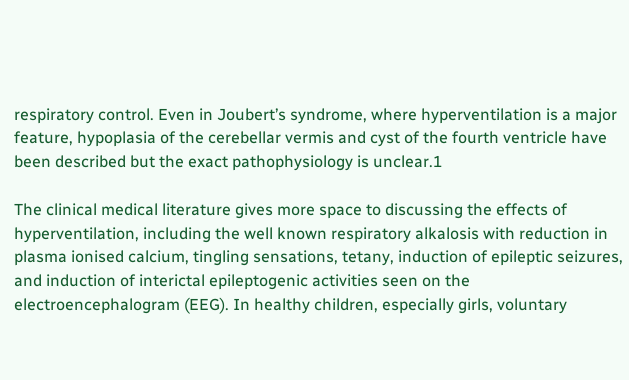respiratory control. Even in Joubert’s syndrome, where hyperventilation is a major feature, hypoplasia of the cerebellar vermis and cyst of the fourth ventricle have been described but the exact pathophysiology is unclear.1

The clinical medical literature gives more space to discussing the effects of hyperventilation, including the well known respiratory alkalosis with reduction in plasma ionised calcium, tingling sensations, tetany, induction of epileptic seizures, and induction of interictal epileptogenic activities seen on the electroencephalogram (EEG). In healthy children, especially girls, voluntary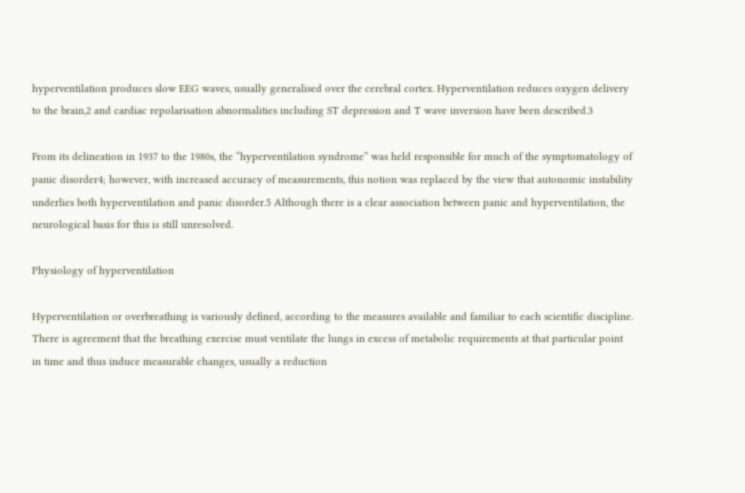hyperventilation produces slow EEG waves, usually generalised over the cerebral cortex. Hyperventilation reduces oxygen delivery to the brain,2 and cardiac repolarisation abnormalities including ST depression and T wave inversion have been described.3

From its delineation in 1937 to the 1980s, the “hyperventilation syndrome” was held responsible for much of the symptomatology of panic disorder4; however, with increased accuracy of measurements, this notion was replaced by the view that autonomic instability underlies both hyperventilation and panic disorder.5 Although there is a clear association between panic and hyperventilation, the neurological basis for this is still unresolved.

Physiology of hyperventilation

Hyperventilation or overbreathing is variously defined, according to the measures available and familiar to each scientific discipline. There is agreement that the breathing exercise must ventilate the lungs in excess of metabolic requirements at that particular point in time and thus induce measurable changes, usually a reduction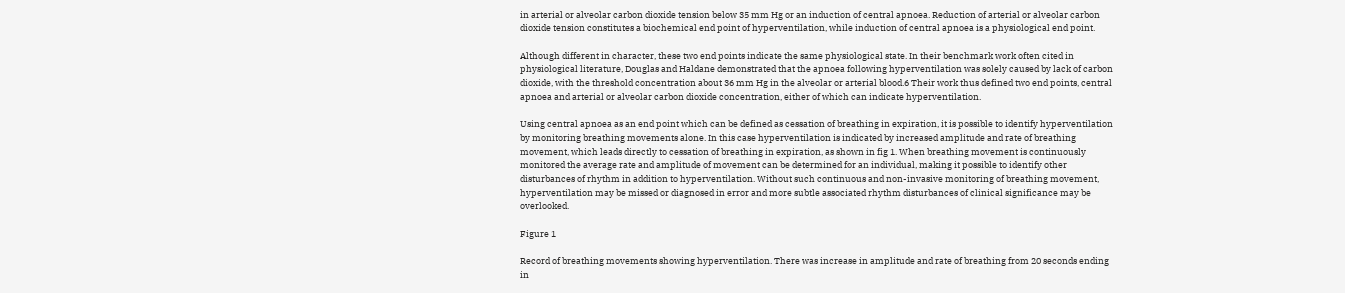in arterial or alveolar carbon dioxide tension below 35 mm Hg or an induction of central apnoea. Reduction of arterial or alveolar carbon dioxide tension constitutes a biochemical end point of hyperventilation, while induction of central apnoea is a physiological end point.

Although different in character, these two end points indicate the same physiological state. In their benchmark work often cited in physiological literature, Douglas and Haldane demonstrated that the apnoea following hyperventilation was solely caused by lack of carbon dioxide, with the threshold concentration about 36 mm Hg in the alveolar or arterial blood.6 Their work thus defined two end points, central apnoea and arterial or alveolar carbon dioxide concentration, either of which can indicate hyperventilation.

Using central apnoea as an end point which can be defined as cessation of breathing in expiration, it is possible to identify hyperventilation by monitoring breathing movements alone. In this case hyperventilation is indicated by increased amplitude and rate of breathing movement, which leads directly to cessation of breathing in expiration, as shown in fig 1. When breathing movement is continuously monitored the average rate and amplitude of movement can be determined for an individual, making it possible to identify other disturbances of rhythm in addition to hyperventilation. Without such continuous and non-invasive monitoring of breathing movement, hyperventilation may be missed or diagnosed in error and more subtle associated rhythm disturbances of clinical significance may be overlooked.

Figure 1

Record of breathing movements showing hyperventilation. There was increase in amplitude and rate of breathing from 20 seconds ending in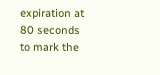expiration at 80 seconds to mark the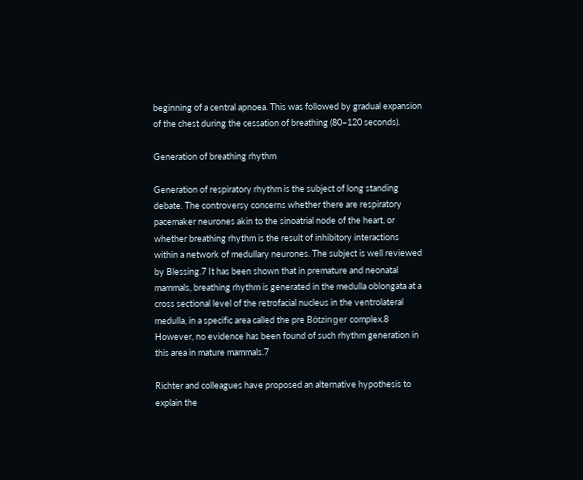beginning of a central apnoea. This was followed by gradual expansion of the chest during the cessation of breathing (80–120 seconds).

Generation of breathing rhythm

Generation of respiratory rhythm is the subject of long standing debate. The controversy concerns whether there are respiratory pacemaker neurones akin to the sinoatrial node of the heart, or whether breathing rhythm is the result of inhibitory interactions within a network of medullary neurones. The subject is well reviewed by Blessing.7 It has been shown that in premature and neonatal mammals, breathing rhythm is generated in the medulla oblongata at a cross sectional level of the retrofacial nucleus in the ventrolateral medulla, in a specific area called the pre Bötzinger complex.8 However, no evidence has been found of such rhythm generation in this area in mature mammals.7

Richter and colleagues have proposed an alternative hypothesis to explain the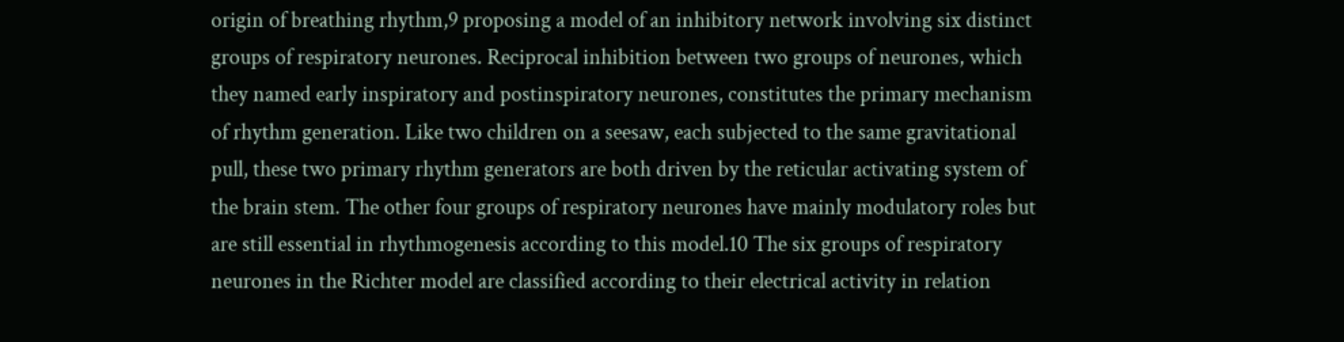origin of breathing rhythm,9 proposing a model of an inhibitory network involving six distinct groups of respiratory neurones. Reciprocal inhibition between two groups of neurones, which they named early inspiratory and postinspiratory neurones, constitutes the primary mechanism of rhythm generation. Like two children on a seesaw, each subjected to the same gravitational pull, these two primary rhythm generators are both driven by the reticular activating system of the brain stem. The other four groups of respiratory neurones have mainly modulatory roles but are still essential in rhythmogenesis according to this model.10 The six groups of respiratory neurones in the Richter model are classified according to their electrical activity in relation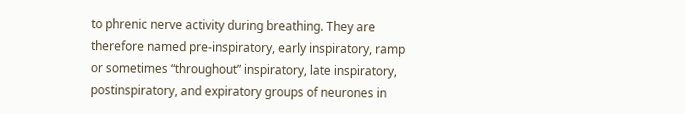to phrenic nerve activity during breathing. They are therefore named pre-inspiratory, early inspiratory, ramp or sometimes “throughout” inspiratory, late inspiratory, postinspiratory, and expiratory groups of neurones in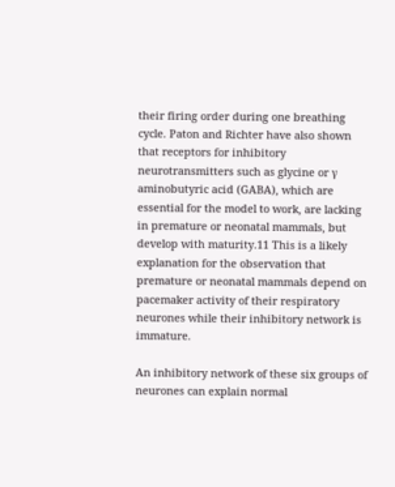their firing order during one breathing cycle. Paton and Richter have also shown that receptors for inhibitory neurotransmitters such as glycine or γ aminobutyric acid (GABA), which are essential for the model to work, are lacking in premature or neonatal mammals, but develop with maturity.11 This is a likely explanation for the observation that premature or neonatal mammals depend on pacemaker activity of their respiratory neurones while their inhibitory network is immature.

An inhibitory network of these six groups of neurones can explain normal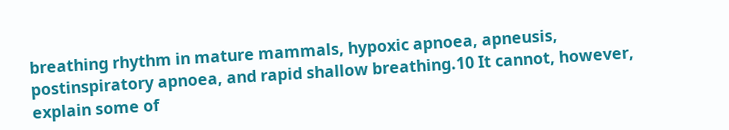breathing rhythm in mature mammals, hypoxic apnoea, apneusis, postinspiratory apnoea, and rapid shallow breathing.10 It cannot, however, explain some of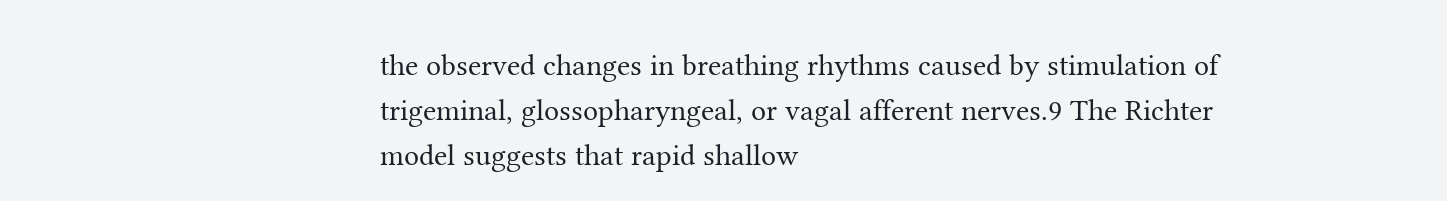the observed changes in breathing rhythms caused by stimulation of trigeminal, glossopharyngeal, or vagal afferent nerves.9 The Richter model suggests that rapid shallow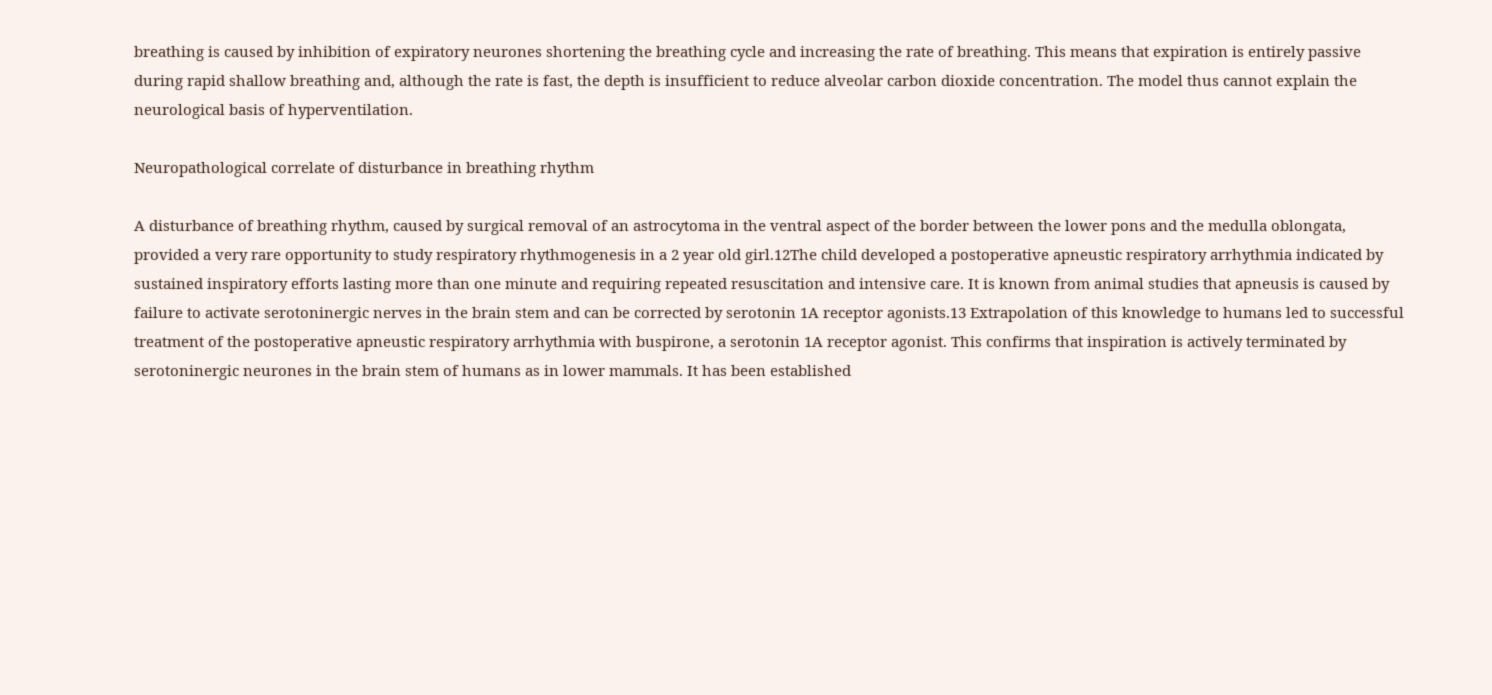breathing is caused by inhibition of expiratory neurones shortening the breathing cycle and increasing the rate of breathing. This means that expiration is entirely passive during rapid shallow breathing and, although the rate is fast, the depth is insufficient to reduce alveolar carbon dioxide concentration. The model thus cannot explain the neurological basis of hyperventilation.

Neuropathological correlate of disturbance in breathing rhythm

A disturbance of breathing rhythm, caused by surgical removal of an astrocytoma in the ventral aspect of the border between the lower pons and the medulla oblongata, provided a very rare opportunity to study respiratory rhythmogenesis in a 2 year old girl.12The child developed a postoperative apneustic respiratory arrhythmia indicated by sustained inspiratory efforts lasting more than one minute and requiring repeated resuscitation and intensive care. It is known from animal studies that apneusis is caused by failure to activate serotoninergic nerves in the brain stem and can be corrected by serotonin 1A receptor agonists.13 Extrapolation of this knowledge to humans led to successful treatment of the postoperative apneustic respiratory arrhythmia with buspirone, a serotonin 1A receptor agonist. This confirms that inspiration is actively terminated by serotoninergic neurones in the brain stem of humans as in lower mammals. It has been established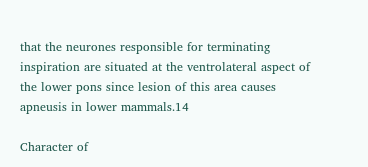that the neurones responsible for terminating inspiration are situated at the ventrolateral aspect of the lower pons since lesion of this area causes apneusis in lower mammals.14

Character of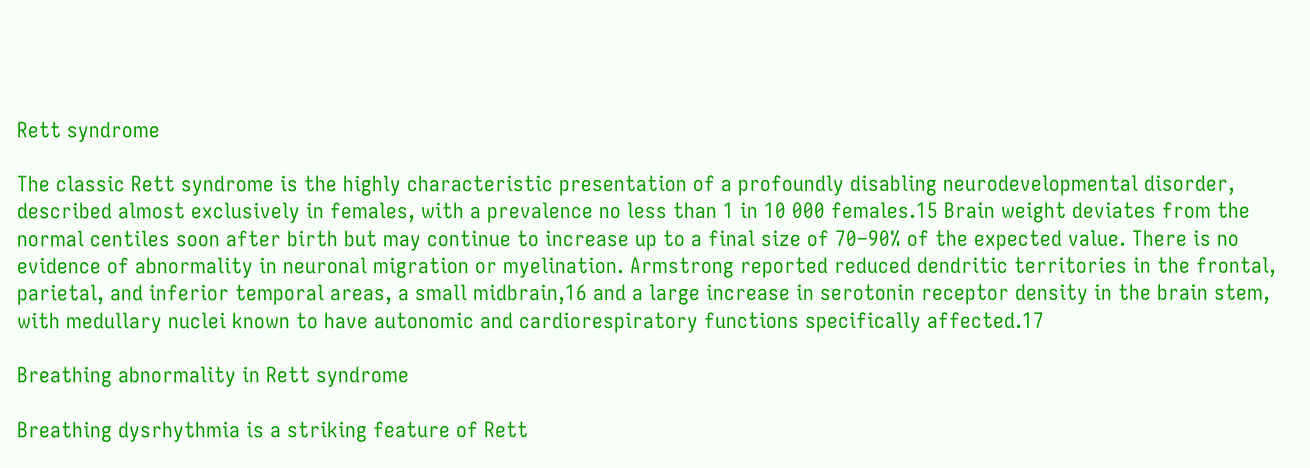Rett syndrome

The classic Rett syndrome is the highly characteristic presentation of a profoundly disabling neurodevelopmental disorder, described almost exclusively in females, with a prevalence no less than 1 in 10 000 females.15 Brain weight deviates from the normal centiles soon after birth but may continue to increase up to a final size of 70–90% of the expected value. There is no evidence of abnormality in neuronal migration or myelination. Armstrong reported reduced dendritic territories in the frontal, parietal, and inferior temporal areas, a small midbrain,16 and a large increase in serotonin receptor density in the brain stem, with medullary nuclei known to have autonomic and cardiorespiratory functions specifically affected.17

Breathing abnormality in Rett syndrome

Breathing dysrhythmia is a striking feature of Rett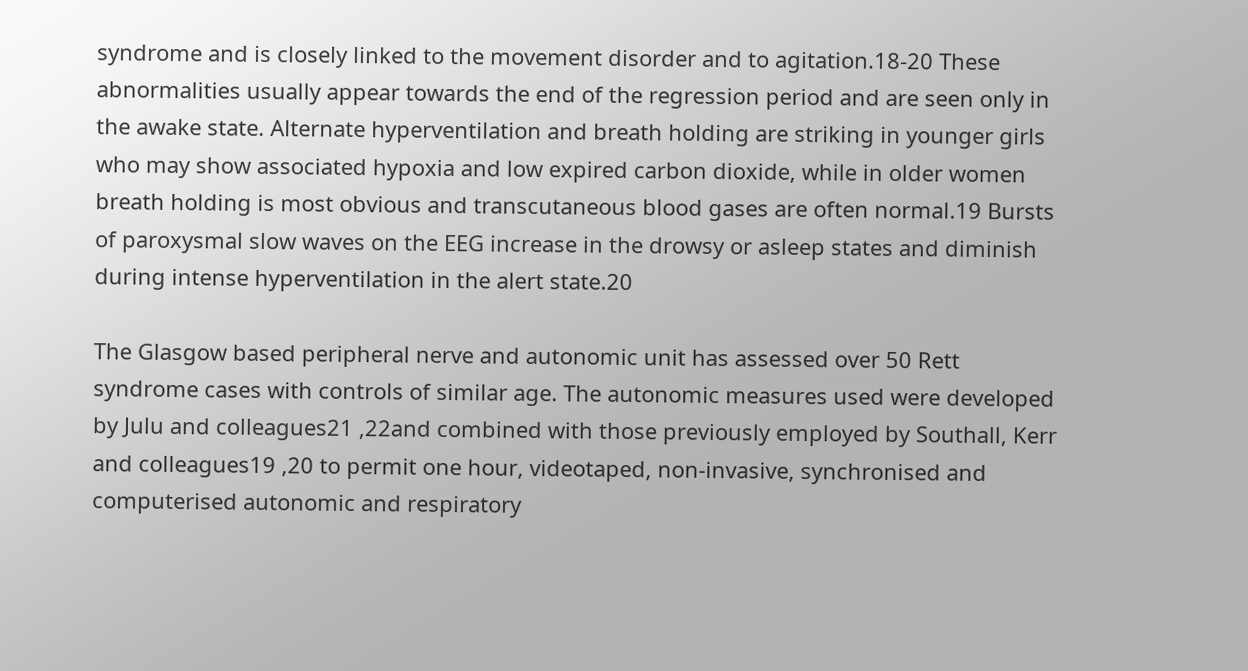syndrome and is closely linked to the movement disorder and to agitation.18-20 These abnormalities usually appear towards the end of the regression period and are seen only in the awake state. Alternate hyperventilation and breath holding are striking in younger girls who may show associated hypoxia and low expired carbon dioxide, while in older women breath holding is most obvious and transcutaneous blood gases are often normal.19 Bursts of paroxysmal slow waves on the EEG increase in the drowsy or asleep states and diminish during intense hyperventilation in the alert state.20

The Glasgow based peripheral nerve and autonomic unit has assessed over 50 Rett syndrome cases with controls of similar age. The autonomic measures used were developed by Julu and colleagues21 ,22and combined with those previously employed by Southall, Kerr and colleagues19 ,20 to permit one hour, videotaped, non-invasive, synchronised and computerised autonomic and respiratory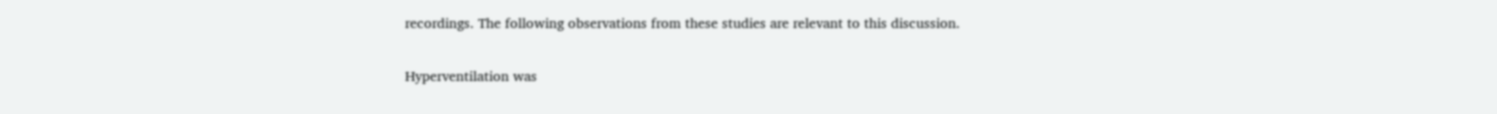recordings. The following observations from these studies are relevant to this discussion.

Hyperventilation was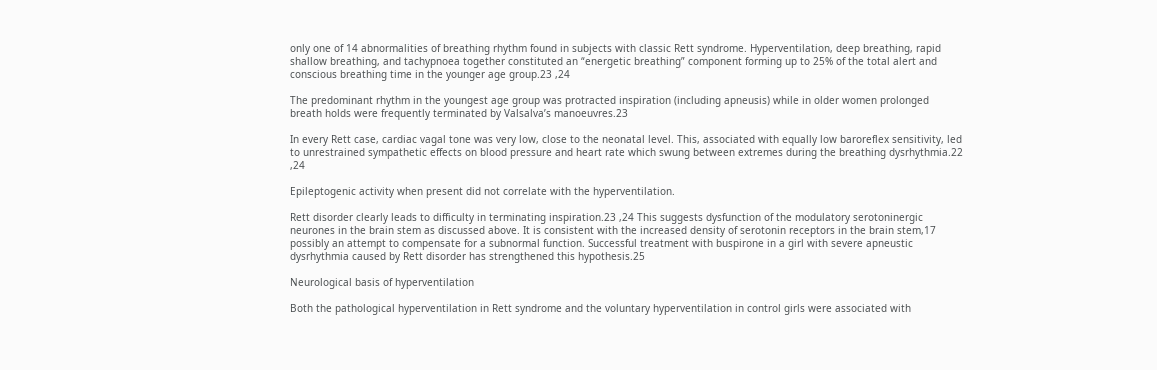only one of 14 abnormalities of breathing rhythm found in subjects with classic Rett syndrome. Hyperventilation, deep breathing, rapid shallow breathing, and tachypnoea together constituted an “energetic breathing” component forming up to 25% of the total alert and conscious breathing time in the younger age group.23 ,24

The predominant rhythm in the youngest age group was protracted inspiration (including apneusis) while in older women prolonged breath holds were frequently terminated by Valsalva’s manoeuvres.23

In every Rett case, cardiac vagal tone was very low, close to the neonatal level. This, associated with equally low baroreflex sensitivity, led to unrestrained sympathetic effects on blood pressure and heart rate which swung between extremes during the breathing dysrhythmia.22 ,24

Epileptogenic activity when present did not correlate with the hyperventilation.

Rett disorder clearly leads to difficulty in terminating inspiration.23 ,24 This suggests dysfunction of the modulatory serotoninergic neurones in the brain stem as discussed above. It is consistent with the increased density of serotonin receptors in the brain stem,17 possibly an attempt to compensate for a subnormal function. Successful treatment with buspirone in a girl with severe apneustic dysrhythmia caused by Rett disorder has strengthened this hypothesis.25

Neurological basis of hyperventilation

Both the pathological hyperventilation in Rett syndrome and the voluntary hyperventilation in control girls were associated with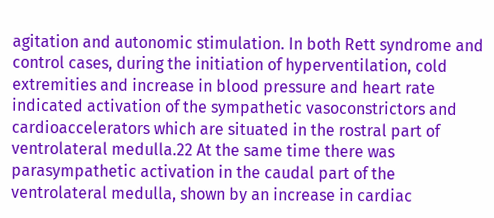agitation and autonomic stimulation. In both Rett syndrome and control cases, during the initiation of hyperventilation, cold extremities and increase in blood pressure and heart rate indicated activation of the sympathetic vasoconstrictors and cardioaccelerators which are situated in the rostral part of ventrolateral medulla.22 At the same time there was parasympathetic activation in the caudal part of the ventrolateral medulla, shown by an increase in cardiac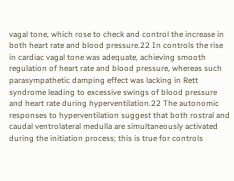vagal tone, which rose to check and control the increase in both heart rate and blood pressure.22 In controls the rise in cardiac vagal tone was adequate, achieving smooth regulation of heart rate and blood pressure, whereas such parasympathetic damping effect was lacking in Rett syndrome leading to excessive swings of blood pressure and heart rate during hyperventilation.22 The autonomic responses to hyperventilation suggest that both rostral and caudal ventrolateral medulla are simultaneously activated during the initiation process; this is true for controls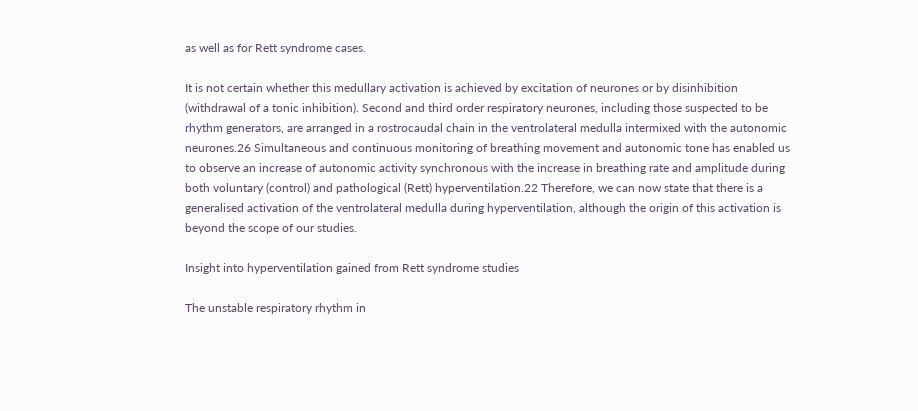as well as for Rett syndrome cases.

It is not certain whether this medullary activation is achieved by excitation of neurones or by disinhibition (withdrawal of a tonic inhibition). Second and third order respiratory neurones, including those suspected to be rhythm generators, are arranged in a rostrocaudal chain in the ventrolateral medulla intermixed with the autonomic neurones.26 Simultaneous and continuous monitoring of breathing movement and autonomic tone has enabled us to observe an increase of autonomic activity synchronous with the increase in breathing rate and amplitude during both voluntary (control) and pathological (Rett) hyperventilation.22 Therefore, we can now state that there is a generalised activation of the ventrolateral medulla during hyperventilation, although the origin of this activation is beyond the scope of our studies.

Insight into hyperventilation gained from Rett syndrome studies

The unstable respiratory rhythm in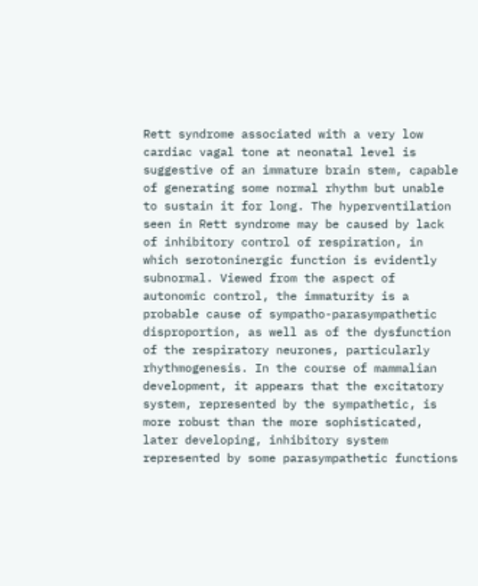Rett syndrome associated with a very low cardiac vagal tone at neonatal level is suggestive of an immature brain stem, capable of generating some normal rhythm but unable to sustain it for long. The hyperventilation seen in Rett syndrome may be caused by lack of inhibitory control of respiration, in which serotoninergic function is evidently subnormal. Viewed from the aspect of autonomic control, the immaturity is a probable cause of sympatho-parasympathetic disproportion, as well as of the dysfunction of the respiratory neurones, particularly rhythmogenesis. In the course of mammalian development, it appears that the excitatory system, represented by the sympathetic, is more robust than the more sophisticated, later developing, inhibitory system represented by some parasympathetic functions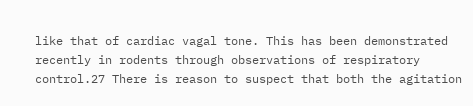like that of cardiac vagal tone. This has been demonstrated recently in rodents through observations of respiratory control.27 There is reason to suspect that both the agitation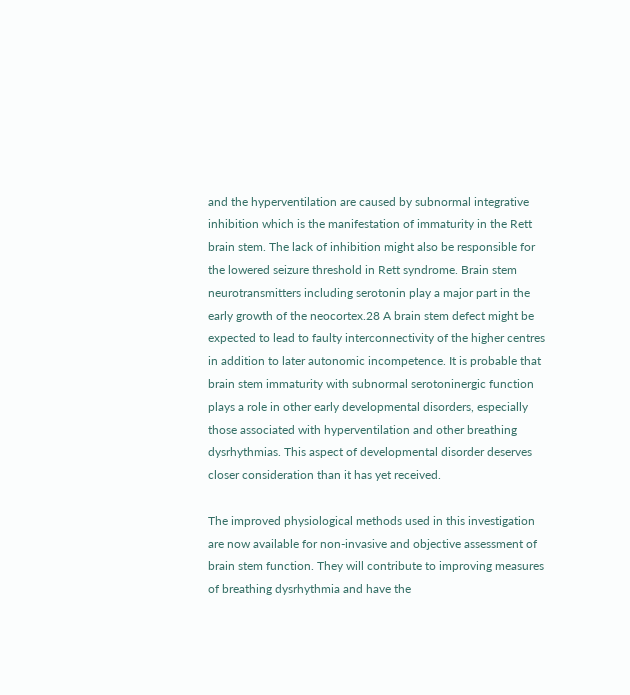and the hyperventilation are caused by subnormal integrative inhibition which is the manifestation of immaturity in the Rett brain stem. The lack of inhibition might also be responsible for the lowered seizure threshold in Rett syndrome. Brain stem neurotransmitters including serotonin play a major part in the early growth of the neocortex.28 A brain stem defect might be expected to lead to faulty interconnectivity of the higher centres in addition to later autonomic incompetence. It is probable that brain stem immaturity with subnormal serotoninergic function plays a role in other early developmental disorders, especially those associated with hyperventilation and other breathing dysrhythmias. This aspect of developmental disorder deserves closer consideration than it has yet received.

The improved physiological methods used in this investigation are now available for non-invasive and objective assessment of brain stem function. They will contribute to improving measures of breathing dysrhythmia and have the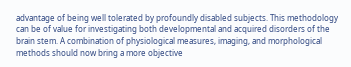advantage of being well tolerated by profoundly disabled subjects. This methodology can be of value for investigating both developmental and acquired disorders of the brain stem. A combination of physiological measures, imaging, and morphological methods should now bring a more objective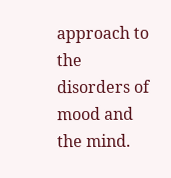approach to the disorders of mood and the mind.